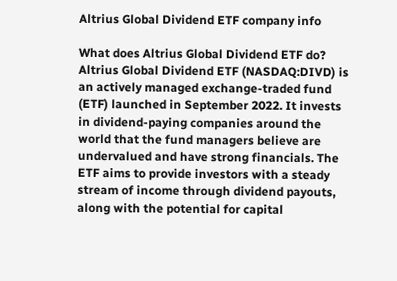Altrius Global Dividend ETF company info

What does Altrius Global Dividend ETF do?
Altrius Global Dividend ETF (NASDAQ:DIVD) is an actively managed exchange-traded fund (ETF) launched in September 2022. It invests in dividend-paying companies around the world that the fund managers believe are undervalued and have strong financials. The ETF aims to provide investors with a steady stream of income through dividend payouts, along with the potential for capital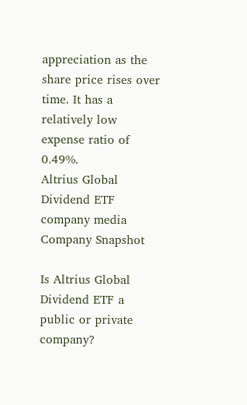appreciation as the share price rises over time. It has a relatively low expense ratio of 0.49%.
Altrius Global Dividend ETF company media
Company Snapshot

Is Altrius Global Dividend ETF a public or private company?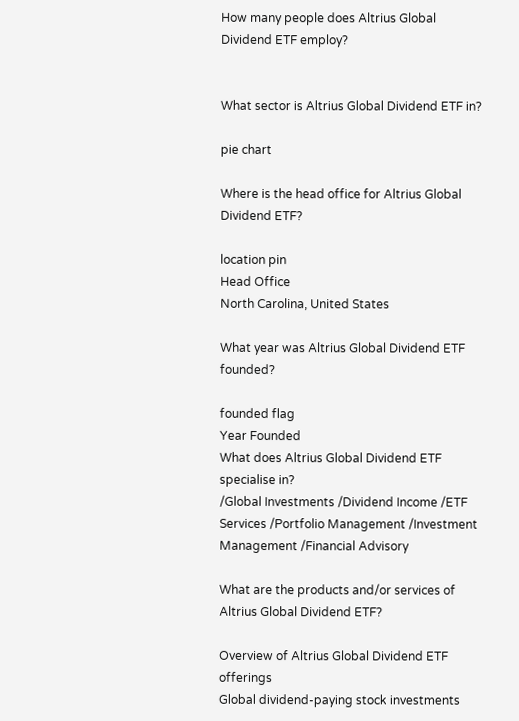How many people does Altrius Global Dividend ETF employ?


What sector is Altrius Global Dividend ETF in?

pie chart

Where is the head office for Altrius Global Dividend ETF?

location pin
Head Office
North Carolina, United States

What year was Altrius Global Dividend ETF founded?

founded flag
Year Founded
What does Altrius Global Dividend ETF specialise in?
/Global Investments /Dividend Income /ETF Services /Portfolio Management /Investment Management /Financial Advisory

What are the products and/or services of Altrius Global Dividend ETF?

Overview of Altrius Global Dividend ETF offerings
Global dividend-paying stock investments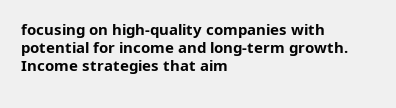focusing on high-quality companies with potential for income and long-term growth.
Income strategies that aim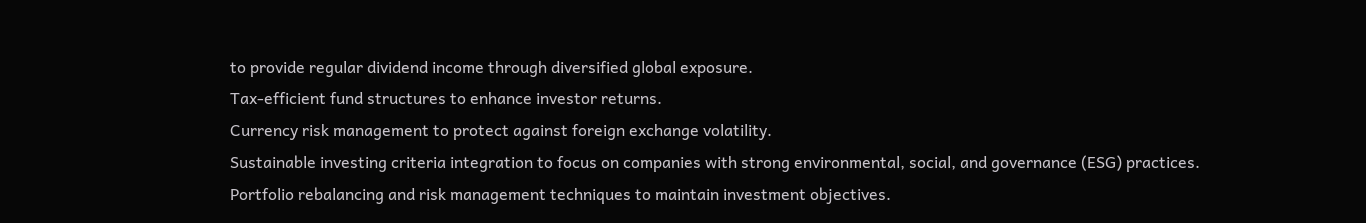to provide regular dividend income through diversified global exposure.
Tax-efficient fund structures to enhance investor returns.
Currency risk management to protect against foreign exchange volatility.
Sustainable investing criteria integration to focus on companies with strong environmental, social, and governance (ESG) practices.
Portfolio rebalancing and risk management techniques to maintain investment objectives.